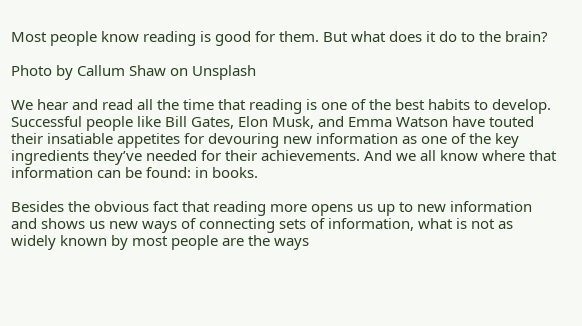Most people know reading is good for them. But what does it do to the brain?

Photo by Callum Shaw on Unsplash

We hear and read all the time that reading is one of the best habits to develop. Successful people like Bill Gates, Elon Musk, and Emma Watson have touted their insatiable appetites for devouring new information as one of the key ingredients they’ve needed for their achievements. And we all know where that information can be found: in books.

Besides the obvious fact that reading more opens us up to new information and shows us new ways of connecting sets of information, what is not as widely known by most people are the ways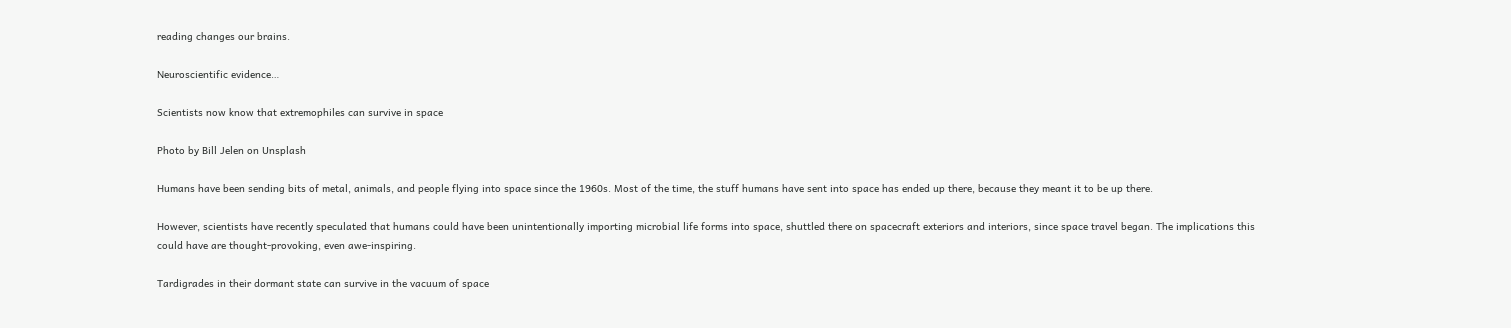reading changes our brains.

Neuroscientific evidence…

Scientists now know that extremophiles can survive in space

Photo by Bill Jelen on Unsplash

Humans have been sending bits of metal, animals, and people flying into space since the 1960s. Most of the time, the stuff humans have sent into space has ended up there, because they meant it to be up there.

However, scientists have recently speculated that humans could have been unintentionally importing microbial life forms into space, shuttled there on spacecraft exteriors and interiors, since space travel began. The implications this could have are thought-provoking, even awe-inspiring.

Tardigrades in their dormant state can survive in the vacuum of space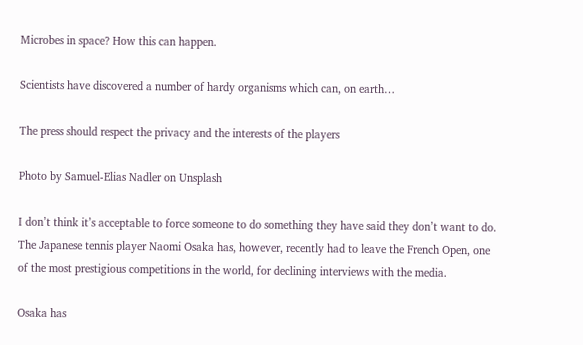Microbes in space? How this can happen.

Scientists have discovered a number of hardy organisms which can, on earth…

The press should respect the privacy and the interests of the players

Photo by Samuel-Elias Nadler on Unsplash

I don’t think it’s acceptable to force someone to do something they have said they don’t want to do. The Japanese tennis player Naomi Osaka has, however, recently had to leave the French Open, one of the most prestigious competitions in the world, for declining interviews with the media.

Osaka has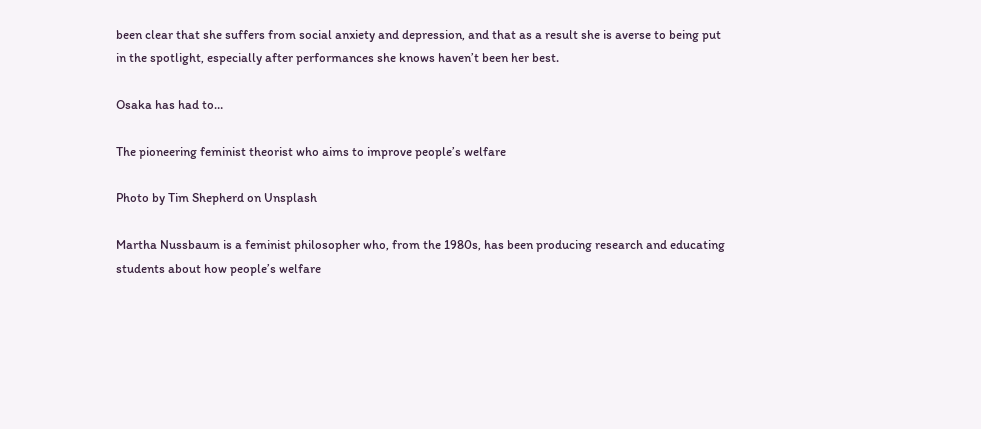been clear that she suffers from social anxiety and depression, and that as a result she is averse to being put in the spotlight, especially after performances she knows haven’t been her best.

Osaka has had to…

The pioneering feminist theorist who aims to improve people’s welfare

Photo by Tim Shepherd on Unsplash

Martha Nussbaum is a feminist philosopher who, from the 1980s, has been producing research and educating students about how people’s welfare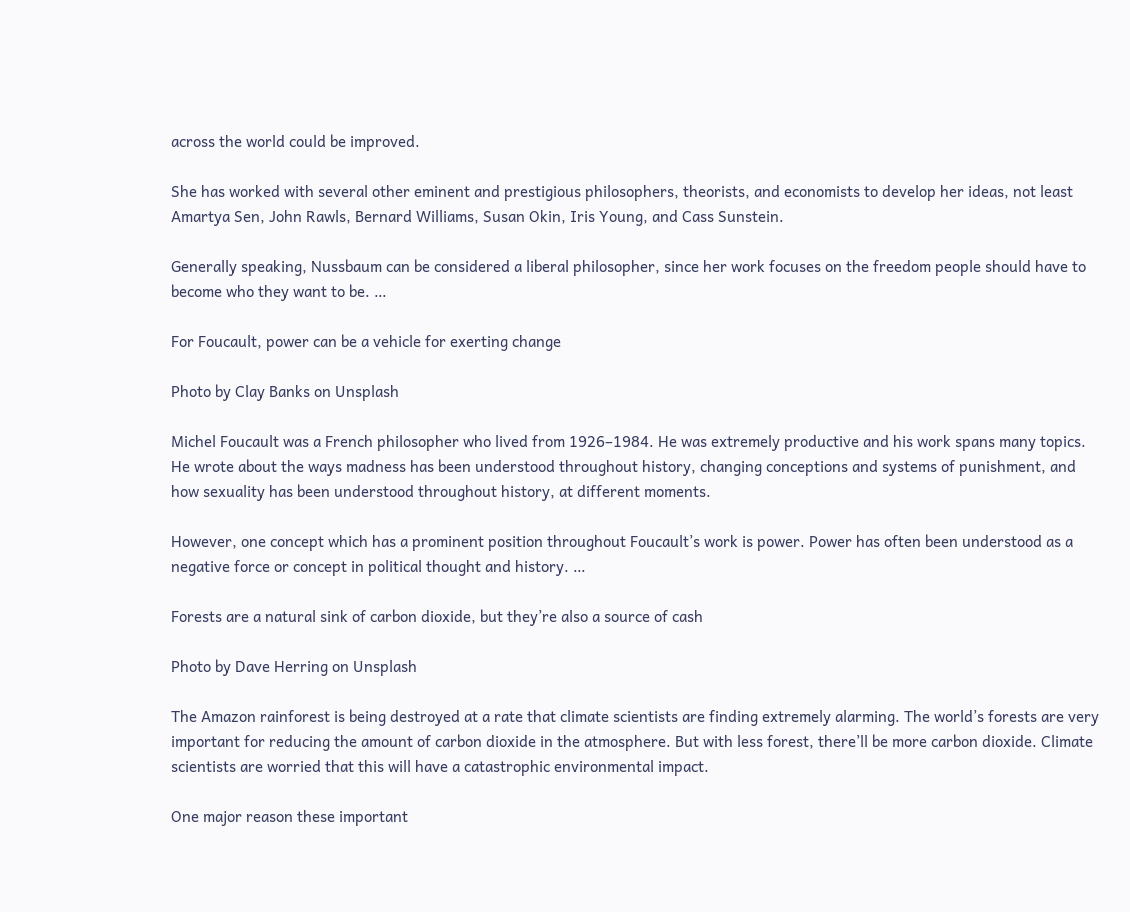across the world could be improved.

She has worked with several other eminent and prestigious philosophers, theorists, and economists to develop her ideas, not least Amartya Sen, John Rawls, Bernard Williams, Susan Okin, Iris Young, and Cass Sunstein.

Generally speaking, Nussbaum can be considered a liberal philosopher, since her work focuses on the freedom people should have to become who they want to be. …

For Foucault, power can be a vehicle for exerting change

Photo by Clay Banks on Unsplash

Michel Foucault was a French philosopher who lived from 1926–1984. He was extremely productive and his work spans many topics. He wrote about the ways madness has been understood throughout history, changing conceptions and systems of punishment, and how sexuality has been understood throughout history, at different moments.

However, one concept which has a prominent position throughout Foucault’s work is power. Power has often been understood as a negative force or concept in political thought and history. …

Forests are a natural sink of carbon dioxide, but they’re also a source of cash

Photo by Dave Herring on Unsplash

The Amazon rainforest is being destroyed at a rate that climate scientists are finding extremely alarming. The world’s forests are very important for reducing the amount of carbon dioxide in the atmosphere. But with less forest, there’ll be more carbon dioxide. Climate scientists are worried that this will have a catastrophic environmental impact.

One major reason these important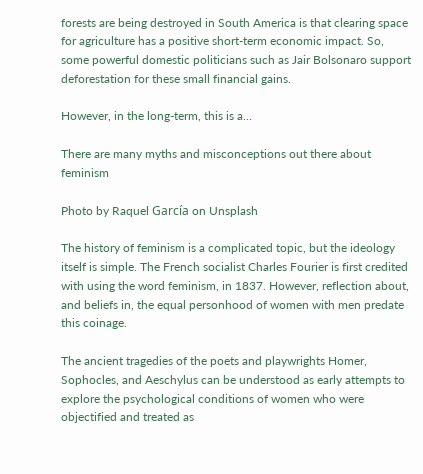forests are being destroyed in South America is that clearing space for agriculture has a positive short-term economic impact. So, some powerful domestic politicians such as Jair Bolsonaro support deforestation for these small financial gains.

However, in the long-term, this is a…

There are many myths and misconceptions out there about feminism

Photo by Raquel García on Unsplash

The history of feminism is a complicated topic, but the ideology itself is simple. The French socialist Charles Fourier is first credited with using the word feminism, in 1837. However, reflection about, and beliefs in, the equal personhood of women with men predate this coinage.

The ancient tragedies of the poets and playwrights Homer, Sophocles, and Aeschylus can be understood as early attempts to explore the psychological conditions of women who were objectified and treated as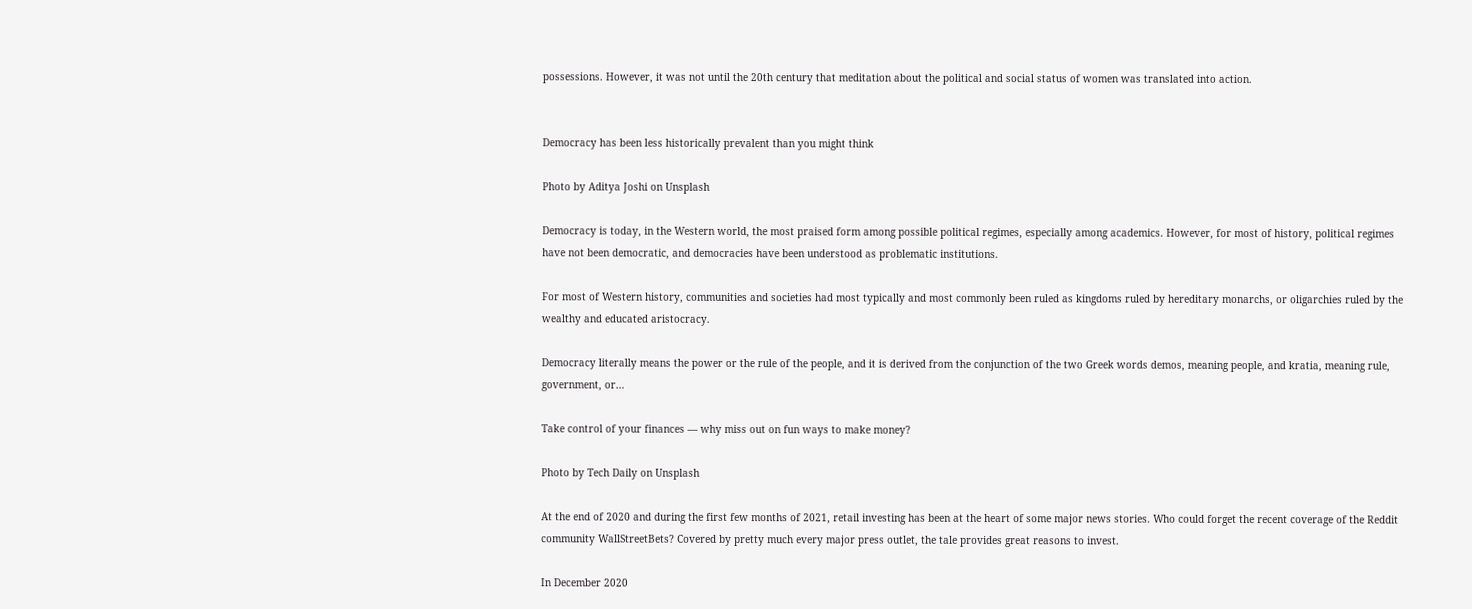possessions. However, it was not until the 20th century that meditation about the political and social status of women was translated into action.


Democracy has been less historically prevalent than you might think

Photo by Aditya Joshi on Unsplash

Democracy is today, in the Western world, the most praised form among possible political regimes, especially among academics. However, for most of history, political regimes have not been democratic, and democracies have been understood as problematic institutions.

For most of Western history, communities and societies had most typically and most commonly been ruled as kingdoms ruled by hereditary monarchs, or oligarchies ruled by the wealthy and educated aristocracy.

Democracy literally means the power or the rule of the people, and it is derived from the conjunction of the two Greek words demos, meaning people, and kratia, meaning rule, government, or…

Take control of your finances — why miss out on fun ways to make money?

Photo by Tech Daily on Unsplash

At the end of 2020 and during the first few months of 2021, retail investing has been at the heart of some major news stories. Who could forget the recent coverage of the Reddit community WallStreetBets? Covered by pretty much every major press outlet, the tale provides great reasons to invest.

In December 2020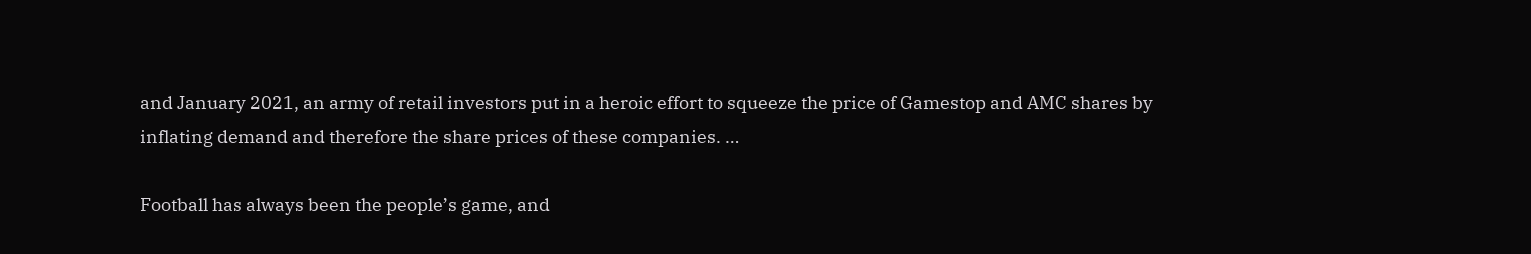and January 2021, an army of retail investors put in a heroic effort to squeeze the price of Gamestop and AMC shares by inflating demand and therefore the share prices of these companies. …

Football has always been the people’s game, and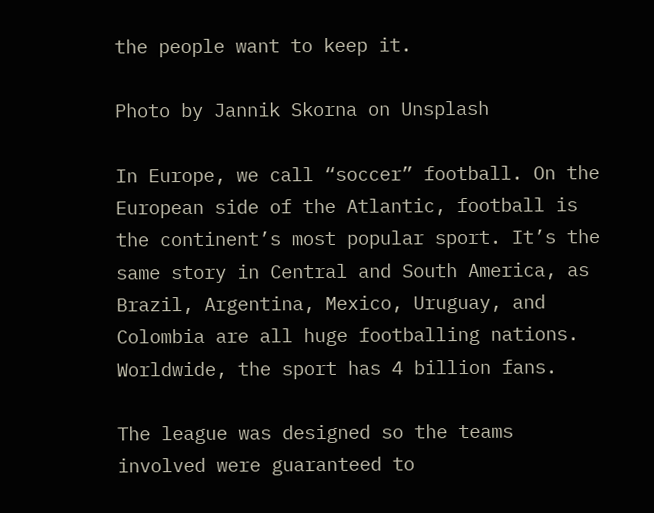the people want to keep it.

Photo by Jannik Skorna on Unsplash

In Europe, we call “soccer” football. On the European side of the Atlantic, football is the continent’s most popular sport. It’s the same story in Central and South America, as Brazil, Argentina, Mexico, Uruguay, and Colombia are all huge footballing nations. Worldwide, the sport has 4 billion fans.

The league was designed so the teams involved were guaranteed to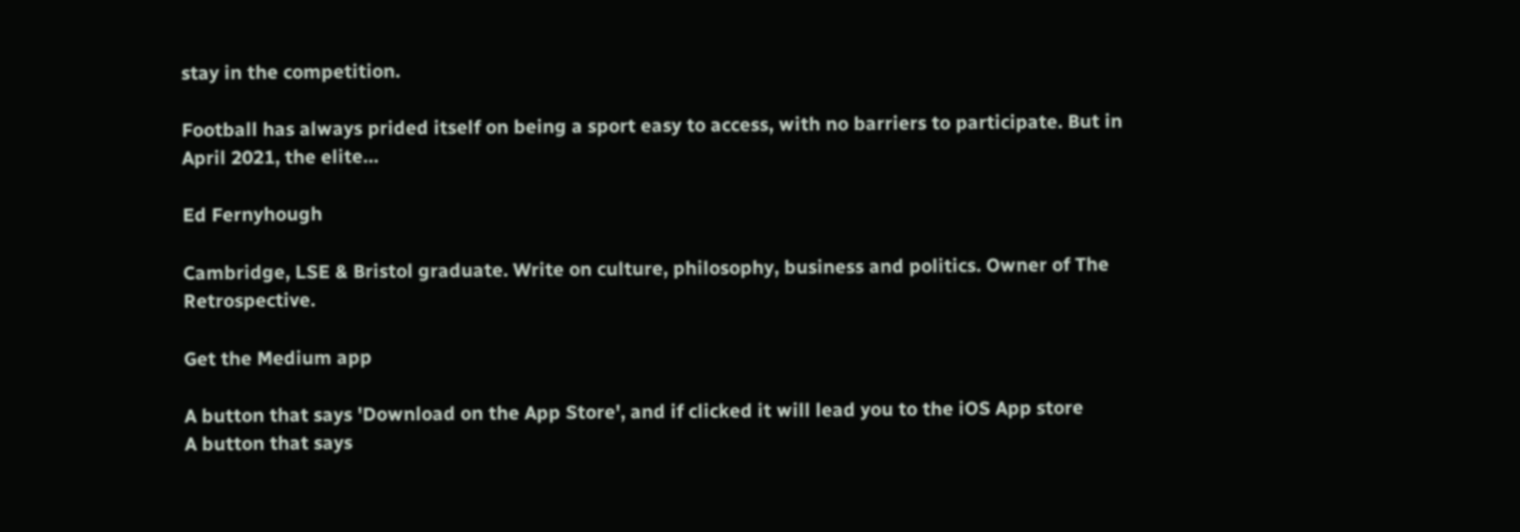stay in the competition.

Football has always prided itself on being a sport easy to access, with no barriers to participate. But in April 2021, the elite…

Ed Fernyhough

Cambridge, LSE & Bristol graduate. Write on culture, philosophy, business and politics. Owner of The Retrospective.

Get the Medium app

A button that says 'Download on the App Store', and if clicked it will lead you to the iOS App store
A button that says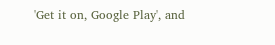'Get it on, Google Play', and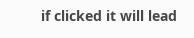if clicked it will lead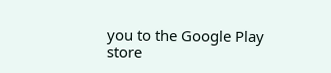you to the Google Play store